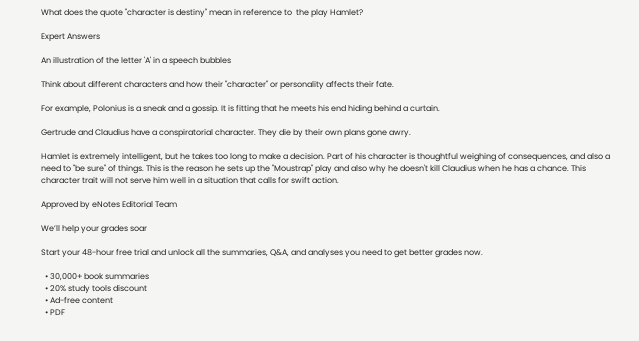What does the quote "character is destiny" mean in reference to  the play Hamlet?

Expert Answers

An illustration of the letter 'A' in a speech bubbles

Think about different characters and how their "character" or personality affects their fate.

For example, Polonius is a sneak and a gossip. It is fitting that he meets his end hiding behind a curtain.

Gertrude and Claudius have a conspiratorial character. They die by their own plans gone awry.

Hamlet is extremely intelligent, but he takes too long to make a decision. Part of his character is thoughtful weighing of consequences, and also a need to "be sure" of things. This is the reason he sets up the "Moustrap" play and also why he doesn't kill Claudius when he has a chance. This character trait will not serve him well in a situation that calls for swift action.

Approved by eNotes Editorial Team

We’ll help your grades soar

Start your 48-hour free trial and unlock all the summaries, Q&A, and analyses you need to get better grades now.

  • 30,000+ book summaries
  • 20% study tools discount
  • Ad-free content
  • PDF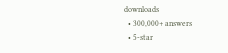downloads
  • 300,000+ answers
  • 5-star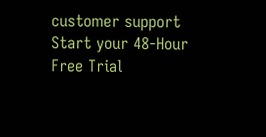customer support
Start your 48-Hour Free Trial